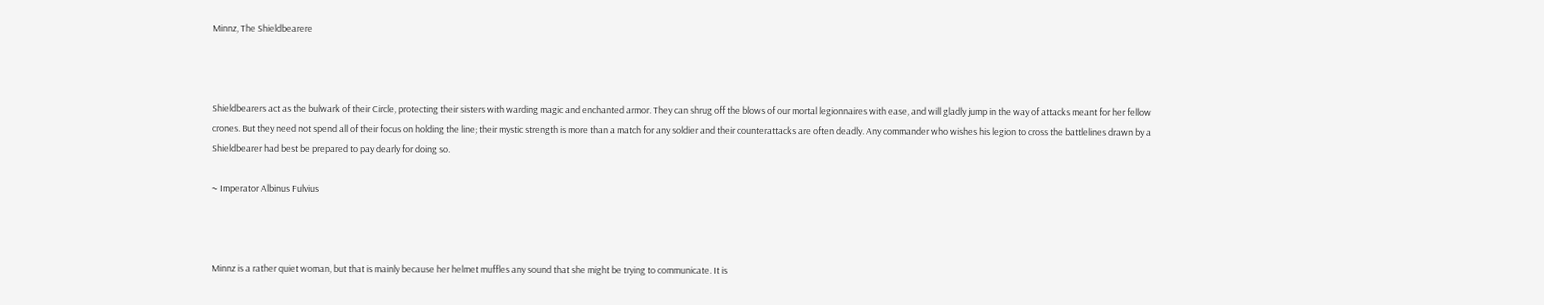Minnz, The Shieldbearere



Shieldbearers act as the bulwark of their Circle, protecting their sisters with warding magic and enchanted armor. They can shrug off the blows of our mortal legionnaires with ease, and will gladly jump in the way of attacks meant for her fellow crones. But they need not spend all of their focus on holding the line; their mystic strength is more than a match for any soldier and their counterattacks are often deadly. Any commander who wishes his legion to cross the battlelines drawn by a Shieldbearer had best be prepared to pay dearly for doing so.

~ Imperator Albinus Fulvius



Minnz is a rather quiet woman, but that is mainly because her helmet muffles any sound that she might be trying to communicate. It is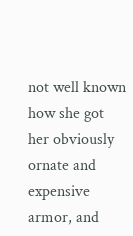not well known how she got her obviously ornate and expensive armor, and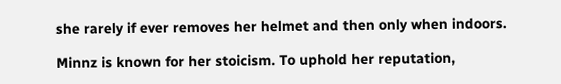she rarely if ever removes her helmet and then only when indoors.

Minnz is known for her stoicism. To uphold her reputation,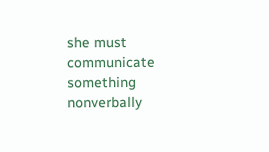she must communicate something nonverbally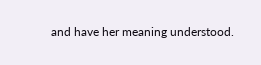and have her meaning understood.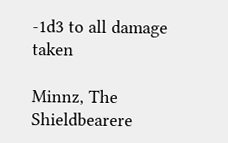-1d3 to all damage taken

Minnz, The Shieldbearere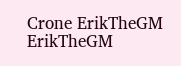Crone ErikTheGM ErikTheGM